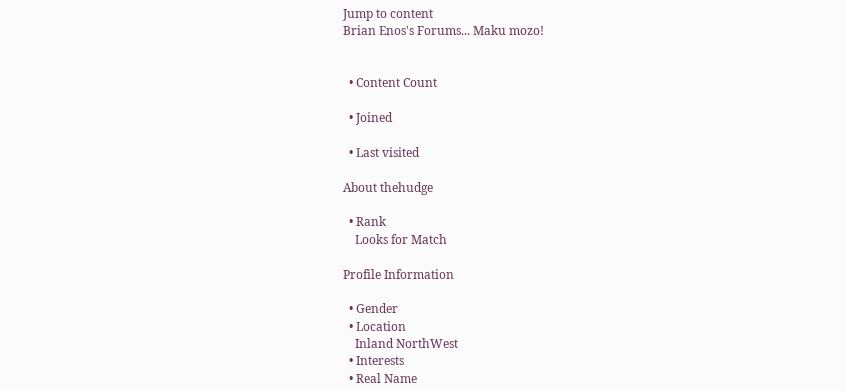Jump to content
Brian Enos's Forums... Maku mozo!


  • Content Count

  • Joined

  • Last visited

About thehudge

  • Rank
    Looks for Match

Profile Information

  • Gender
  • Location
    Inland NorthWest
  • Interests
  • Real Name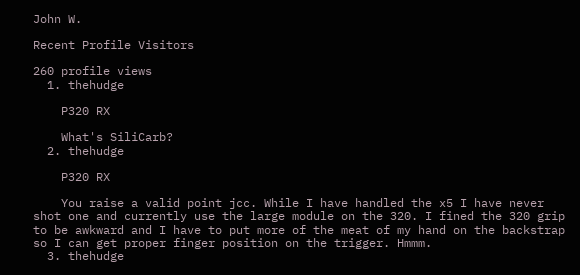John W.

Recent Profile Visitors

260 profile views
  1. thehudge

    P320 RX

    What's SiliCarb?
  2. thehudge

    P320 RX

    You raise a valid point jcc. While I have handled the x5 I have never shot one and currently use the large module on the 320. I fined the 320 grip to be awkward and I have to put more of the meat of my hand on the backstrap so I can get proper finger position on the trigger. Hmmm.
  3. thehudge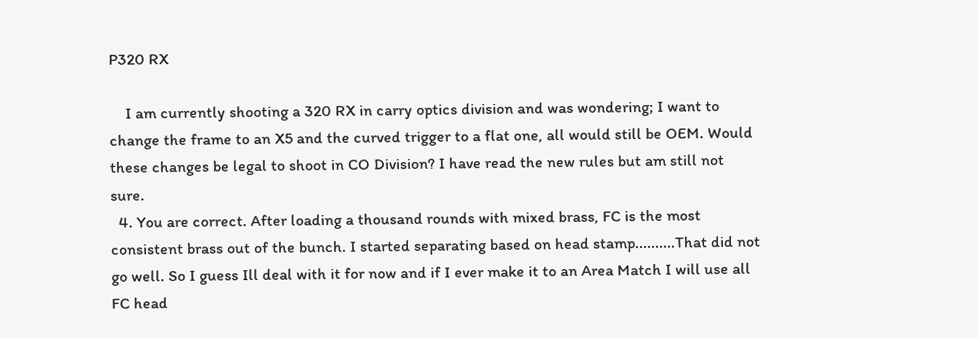P320 RX

    I am currently shooting a 320 RX in carry optics division and was wondering; I want to change the frame to an X5 and the curved trigger to a flat one, all would still be OEM. Would these changes be legal to shoot in CO Division? I have read the new rules but am still not sure.
  4. You are correct. After loading a thousand rounds with mixed brass, FC is the most consistent brass out of the bunch. I started separating based on head stamp..........That did not go well. So I guess Ill deal with it for now and if I ever make it to an Area Match I will use all FC head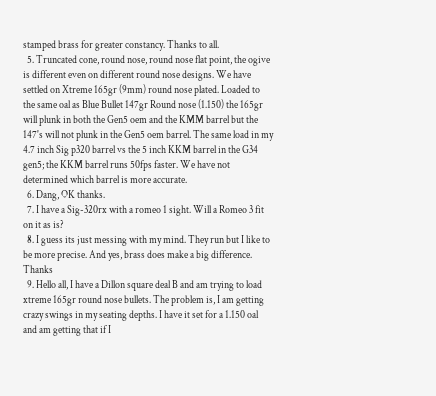stamped brass for greater constancy. Thanks to all.
  5. Truncated cone, round nose, round nose flat point, the ogive is different even on different round nose designs. We have settled on Xtreme 165gr (9mm) round nose plated. Loaded to the same oal as Blue Bullet 147gr Round nose (1.150) the 165gr will plunk in both the Gen5 oem and the KMM barrel but the 147's will not plunk in the Gen5 oem barrel. The same load in my 4.7 inch Sig p320 barrel vs the 5 inch KKM barrel in the G34 gen5; the KKM barrel runs 50fps faster. We have not determined which barrel is more accurate.
  6. Dang, OK thanks.
  7. I have a Sig-320rx with a romeo 1 sight. Will a Romeo 3 fit on it as is?
  8. I guess its just messing with my mind. They run but I like to be more precise. And yes, brass does make a big difference. Thanks
  9. Hello all, I have a Dillon square deal B and am trying to load xtreme 165gr round nose bullets. The problem is, I am getting crazy swings in my seating depths. I have it set for a 1.150 oal and am getting that if I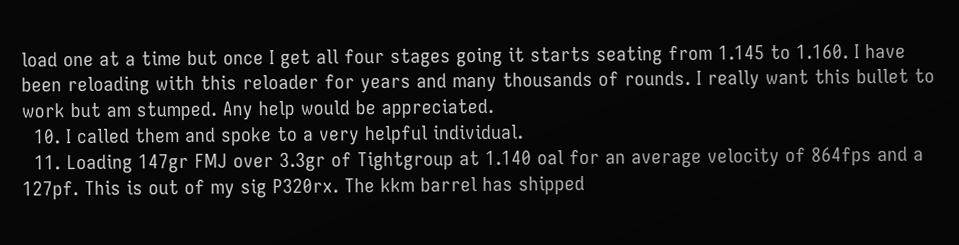load one at a time but once I get all four stages going it starts seating from 1.145 to 1.160. I have been reloading with this reloader for years and many thousands of rounds. I really want this bullet to work but am stumped. Any help would be appreciated.
  10. I called them and spoke to a very helpful individual.
  11. Loading 147gr FMJ over 3.3gr of Tightgroup at 1.140 oal for an average velocity of 864fps and a 127pf. This is out of my sig P320rx. The kkm barrel has shipped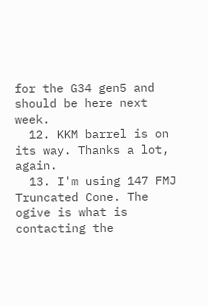for the G34 gen5 and should be here next week.
  12. KKM barrel is on its way. Thanks a lot, again.
  13. I'm using 147 FMJ Truncated Cone. The ogive is what is contacting the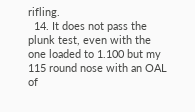rifling.
  14. It does not pass the plunk test, even with the one loaded to 1.100 but my 115 round nose with an OAL of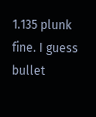1.135 plunk fine. I guess bullet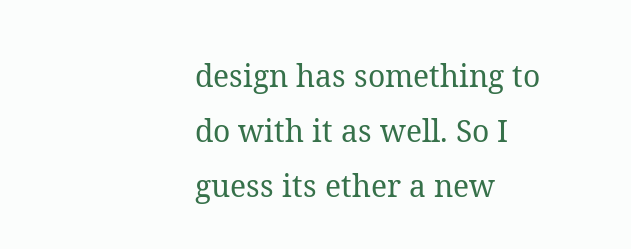design has something to do with it as well. So I guess its ether a new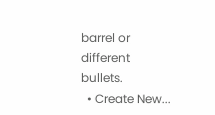barrel or different bullets.
  • Create New...